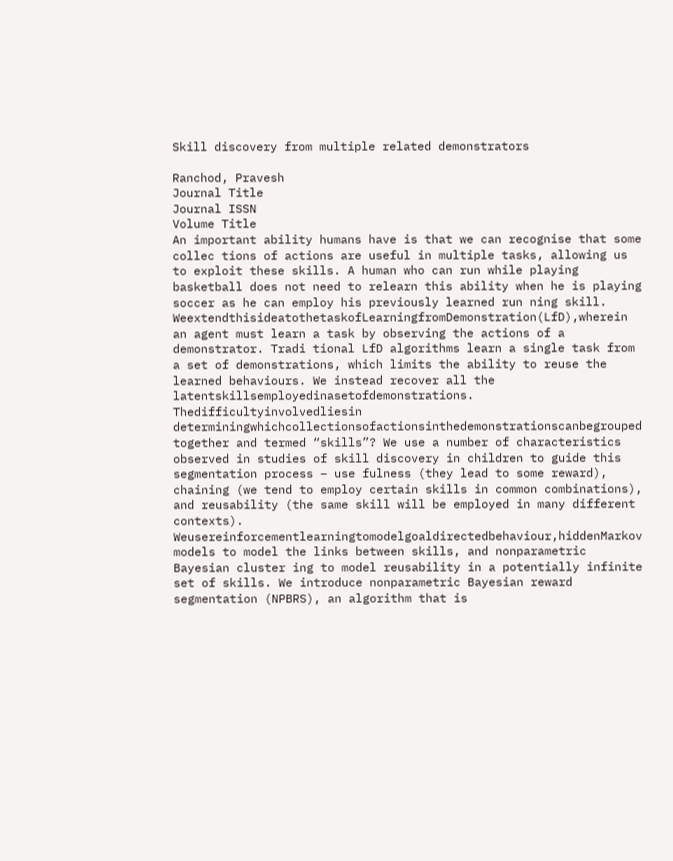Skill discovery from multiple related demonstrators

Ranchod, Pravesh
Journal Title
Journal ISSN
Volume Title
An important ability humans have is that we can recognise that some collec tions of actions are useful in multiple tasks, allowing us to exploit these skills. A human who can run while playing basketball does not need to relearn this ability when he is playing soccer as he can employ his previously learned run ning skill. WeextendthisideatothetaskofLearningfromDemonstration(LfD),wherein an agent must learn a task by observing the actions of a demonstrator. Tradi tional LfD algorithms learn a single task from a set of demonstrations, which limits the ability to reuse the learned behaviours. We instead recover all the latentskillsemployedinasetofdemonstrations. Thedifficultyinvolvedliesin determiningwhichcollectionsofactionsinthedemonstrationscanbegrouped together and termed “skills”? We use a number of characteristics observed in studies of skill discovery in children to guide this segmentation process – use fulness (they lead to some reward), chaining (we tend to employ certain skills in common combinations), and reusability (the same skill will be employed in many different contexts). Weusereinforcementlearningtomodelgoaldirectedbehaviour,hiddenMarkov models to model the links between skills, and nonparametric Bayesian cluster ing to model reusability in a potentially infinite set of skills. We introduce nonparametric Bayesian reward segmentation (NPBRS), an algorithm that is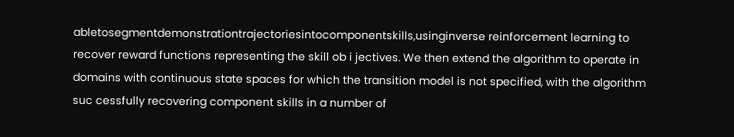abletosegmentdemonstrationtrajectoriesintocomponentskills,usinginverse reinforcement learning to recover reward functions representing the skill ob i jectives. We then extend the algorithm to operate in domains with continuous state spaces for which the transition model is not specified, with the algorithm suc cessfully recovering component skills in a number of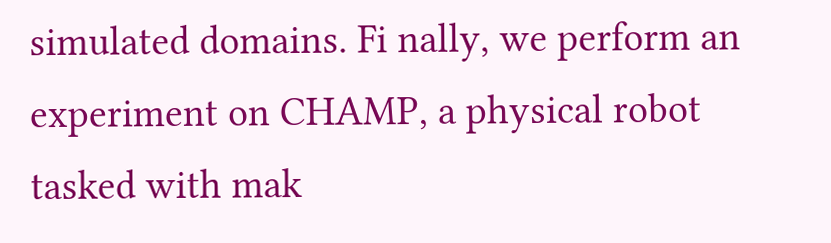simulated domains. Fi nally, we perform an experiment on CHAMP, a physical robot tasked with mak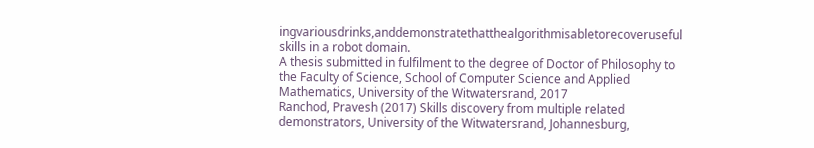ingvariousdrinks,anddemonstratethatthealgorithmisabletorecoveruseful skills in a robot domain.
A thesis submitted in fulfilment to the degree of Doctor of Philosophy to the Faculty of Science, School of Computer Science and Applied Mathematics, University of the Witwatersrand, 2017
Ranchod, Pravesh (2017) Skills discovery from multiple related demonstrators, University of the Witwatersrand, Johannesburg,